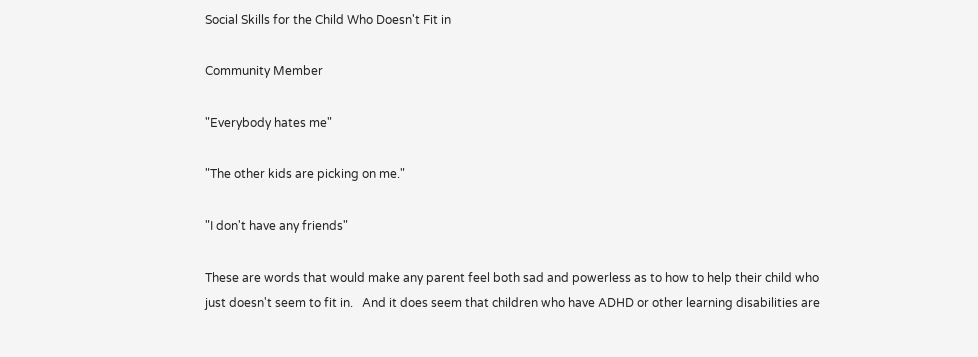Social Skills for the Child Who Doesn't Fit in

Community Member

"Everybody hates me"

"The other kids are picking on me."

"I don't have any friends"

These are words that would make any parent feel both sad and powerless as to how to help their child who just doesn't seem to fit in.   And it does seem that children who have ADHD or other learning disabilities are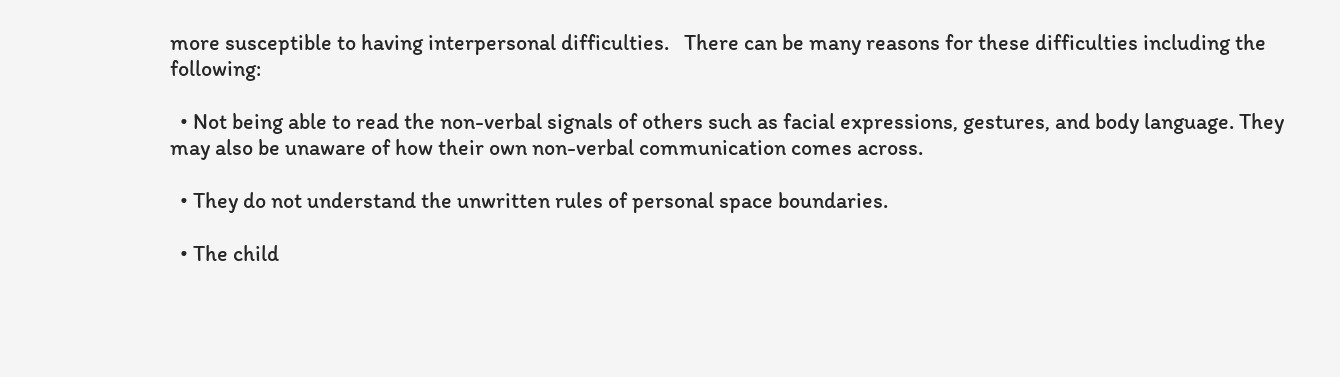more susceptible to having interpersonal difficulties.   There can be many reasons for these difficulties including the following:

  • Not being able to read the non-verbal signals of others such as facial expressions, gestures, and body language. They may also be unaware of how their own non-verbal communication comes across.

  • They do not understand the unwritten rules of personal space boundaries.

  • The child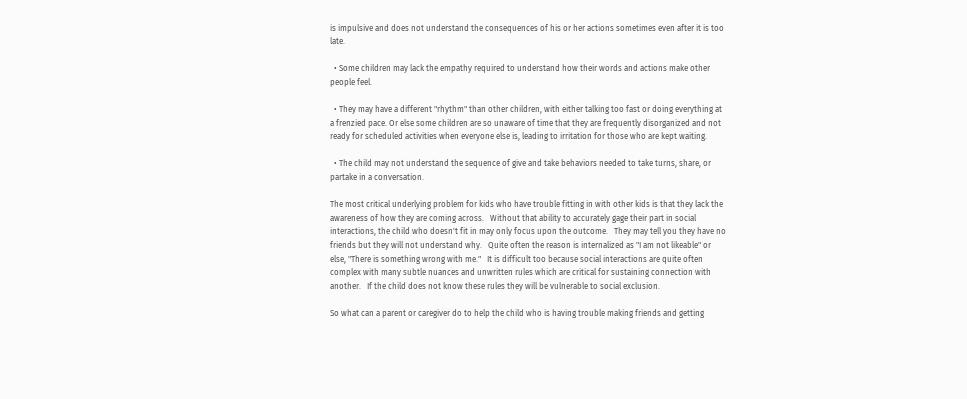is impulsive and does not understand the consequences of his or her actions sometimes even after it is too late.

  • Some children may lack the empathy required to understand how their words and actions make other people feel.

  • They may have a different "rhythm" than other children, with either talking too fast or doing everything at a frenzied pace. Or else some children are so unaware of time that they are frequently disorganized and not ready for scheduled activities when everyone else is, leading to irritation for those who are kept waiting.

  • The child may not understand the sequence of give and take behaviors needed to take turns, share, or partake in a conversation.

The most critical underlying problem for kids who have trouble fitting in with other kids is that they lack the awareness of how they are coming across.   Without that ability to accurately gage their part in social interactions, the child who doesn't fit in may only focus upon the outcome.   They may tell you they have no friends but they will not understand why.   Quite often the reason is internalized as "I am not likeable" or else, "There is something wrong with me."   It is difficult too because social interactions are quite often complex with many subtle nuances and unwritten rules which are critical for sustaining connection with another.   If the child does not know these rules they will be vulnerable to social exclusion.

So what can a parent or caregiver do to help the child who is having trouble making friends and getting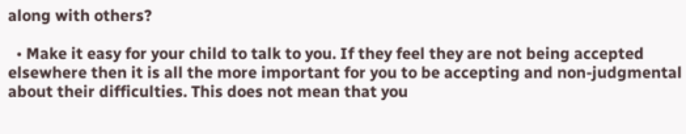along with others?

  • Make it easy for your child to talk to you. If they feel they are not being accepted elsewhere then it is all the more important for you to be accepting and non-judgmental about their difficulties. This does not mean that you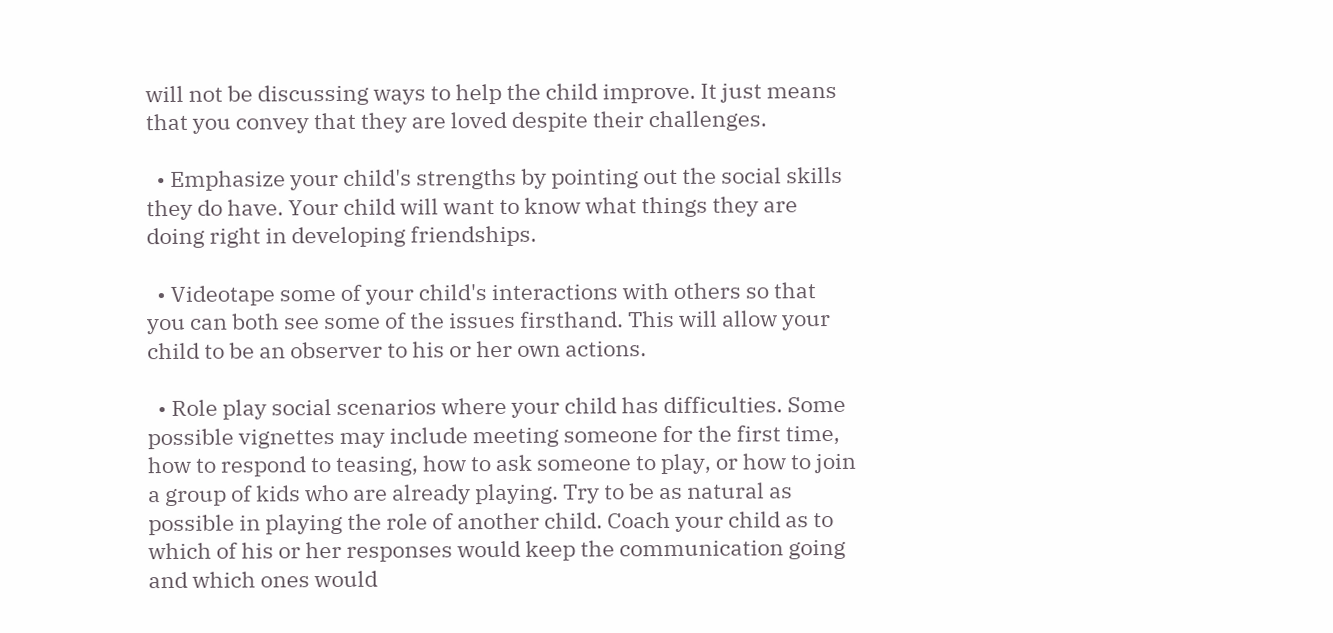will not be discussing ways to help the child improve. It just means that you convey that they are loved despite their challenges.

  • Emphasize your child's strengths by pointing out the social skills they do have. Your child will want to know what things they are doing right in developing friendships.

  • Videotape some of your child's interactions with others so that you can both see some of the issues firsthand. This will allow your child to be an observer to his or her own actions.

  • Role play social scenarios where your child has difficulties. Some possible vignettes may include meeting someone for the first time, how to respond to teasing, how to ask someone to play, or how to join a group of kids who are already playing. Try to be as natural as possible in playing the role of another child. Coach your child as to which of his or her responses would keep the communication going and which ones would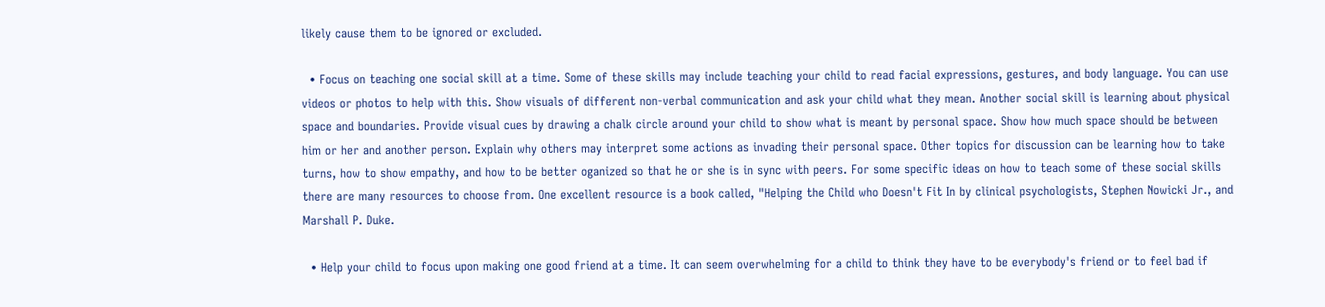likely cause them to be ignored or excluded.

  • Focus on teaching one social skill at a time. Some of these skills may include teaching your child to read facial expressions, gestures, and body language. You can use videos or photos to help with this. Show visuals of different non-verbal communication and ask your child what they mean. Another social skill is learning about physical space and boundaries. Provide visual cues by drawing a chalk circle around your child to show what is meant by personal space. Show how much space should be between him or her and another person. Explain why others may interpret some actions as invading their personal space. Other topics for discussion can be learning how to take turns, how to show empathy, and how to be better oganized so that he or she is in sync with peers. For some specific ideas on how to teach some of these social skills there are many resources to choose from. One excellent resource is a book called, "Helping the Child who Doesn't Fit In by clinical psychologists, Stephen Nowicki Jr., and Marshall P. Duke.

  • Help your child to focus upon making one good friend at a time. It can seem overwhelming for a child to think they have to be everybody's friend or to feel bad if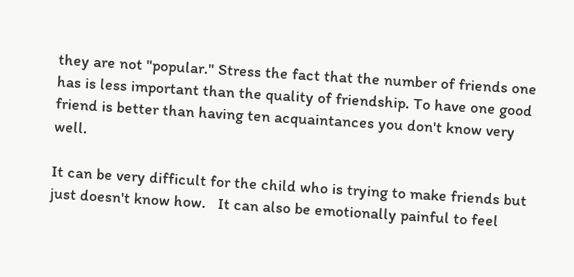they are not "popular." Stress the fact that the number of friends one has is less important than the quality of friendship. To have one good friend is better than having ten acquaintances you don't know very well.

It can be very difficult for the child who is trying to make friends but just doesn't know how.   It can also be emotionally painful to feel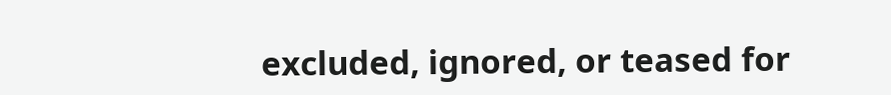excluded, ignored, or teased for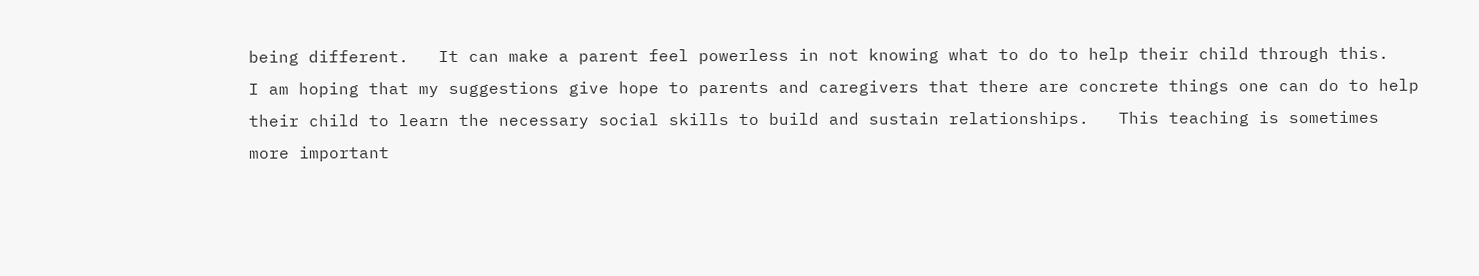being different.   It can make a parent feel powerless in not knowing what to do to help their child through this.   I am hoping that my suggestions give hope to parents and caregivers that there are concrete things one can do to help their child to learn the necessary social skills to build and sustain relationships.   This teaching is sometimes more important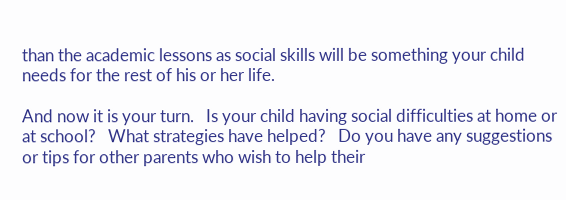than the academic lessons as social skills will be something your child needs for the rest of his or her life.

And now it is your turn.   Is your child having social difficulties at home or at school?   What strategies have helped?   Do you have any suggestions or tips for other parents who wish to help their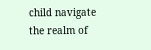child navigate the realm of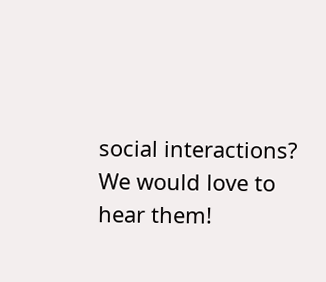social interactions?   We would love to hear them!